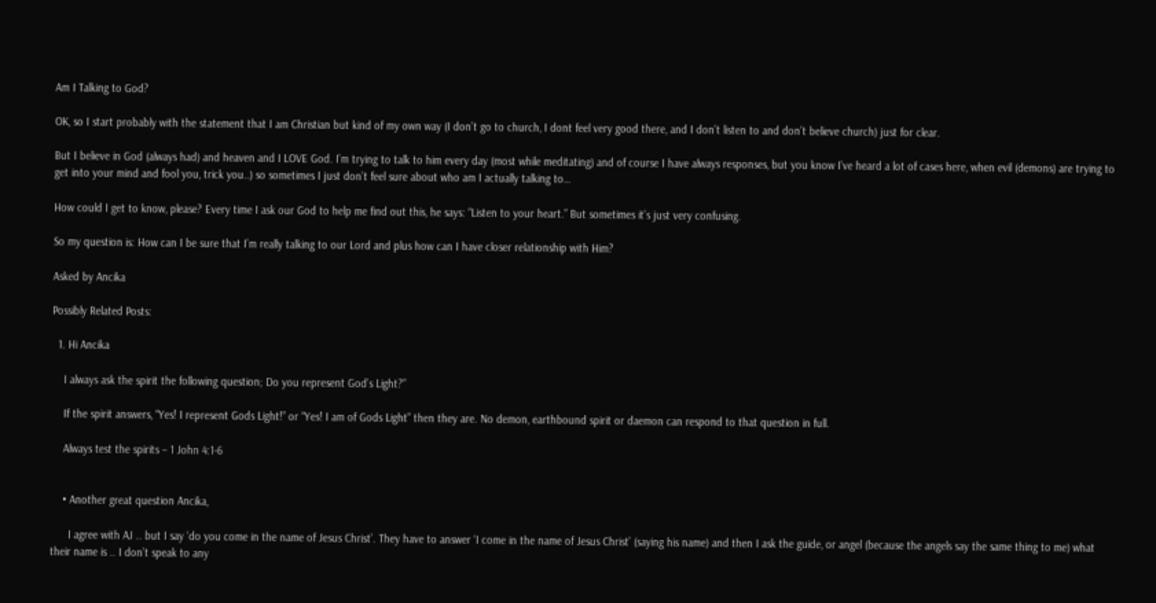Am I Talking to God?

OK, so I start probably with the statement that I am Christian but kind of my own way (I don’t go to church, I dont feel very good there, and I don’t listen to and don’t believe church) just for clear.

But I believe in God (always had) and heaven and I LOVE God. I’m trying to talk to him every day (most while meditating) and of course I have always responses, but you know I’ve heard a lot of cases here, when evil (demons) are trying to get into your mind and fool you, trick you..) so sometimes I just don’t feel sure about who am I actually talking to…

How could I get to know, please? Every time I ask our God to help me find out this, he says: “Listen to your heart.” But sometimes it’s just very confusing.

So my question is: How can I be sure that I’m really talking to our Lord and plus how can I have closer relationship with Him?

Asked by Ancika

Possibly Related Posts:

  1. Hi Ancika

    I always ask the spirit the following question; Do you represent God’s Light?”

    If the spirit answers, “Yes! I represent Gods Light!” or “Yes! I am of Gods Light” then they are. No demon, earthbound spirit or daemon can respond to that question in full.

    Always test the spirits – 1 John 4:1-6


    • Another great question Ancika,

      I agree with AJ .. but I say ‘do you come in the name of Jesus Christ’. They have to answer ‘I come in the name of Jesus Christ’ (saying his name) and then I ask the guide, or angel (because the angels say the same thing to me) what their name is .. I don’t speak to any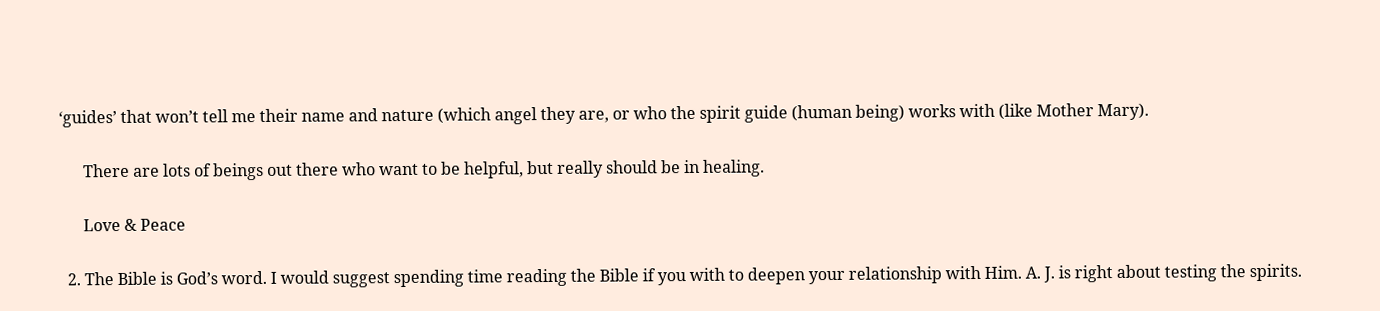‘guides’ that won’t tell me their name and nature (which angel they are, or who the spirit guide (human being) works with (like Mother Mary).

      There are lots of beings out there who want to be helpful, but really should be in healing.

      Love & Peace

  2. The Bible is God’s word. I would suggest spending time reading the Bible if you with to deepen your relationship with Him. A. J. is right about testing the spirits.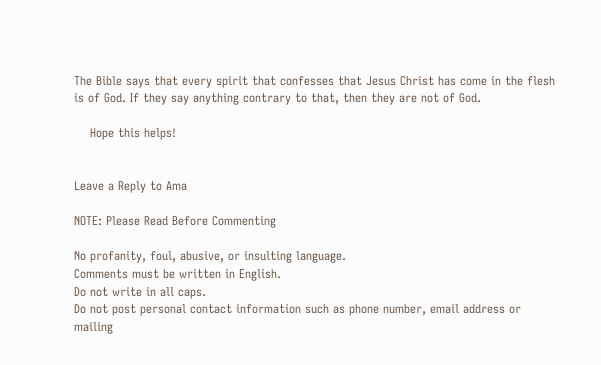The Bible says that every spirit that confesses that Jesus Christ has come in the flesh is of God. If they say anything contrary to that, then they are not of God.

    Hope this helps!


Leave a Reply to Ama

NOTE: Please Read Before Commenting

No profanity, foul, abusive, or insulting language.
Comments must be written in English.
Do not write in all caps.
Do not post personal contact information such as phone number, email address or mailing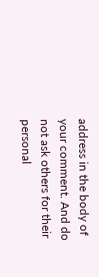address in the body of your comment. And do not ask others for their personal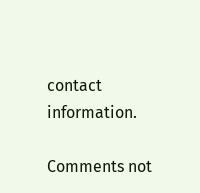contact information.

Comments not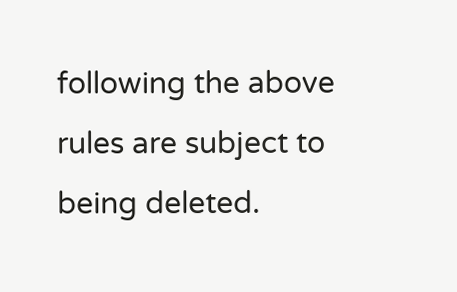following the above rules are subject to being deleted.